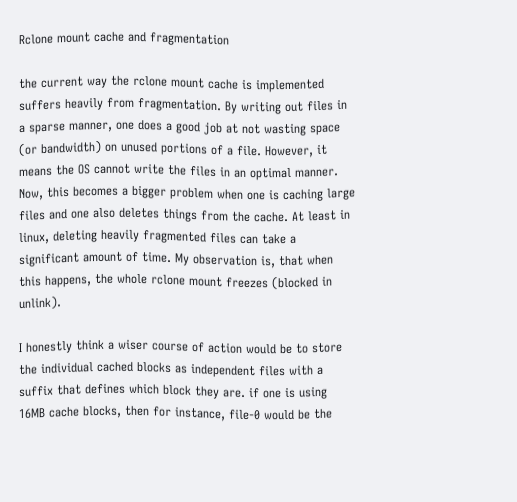Rclone mount cache and fragmentation

the current way the rclone mount cache is implemented suffers heavily from fragmentation. By writing out files in a sparse manner, one does a good job at not wasting space (or bandwidth) on unused portions of a file. However, it means the OS cannot write the files in an optimal manner. Now, this becomes a bigger problem when one is caching large files and one also deletes things from the cache. At least in linux, deleting heavily fragmented files can take a significant amount of time. My observation is, that when this happens, the whole rclone mount freezes (blocked in unlink).

I honestly think a wiser course of action would be to store the individual cached blocks as independent files with a suffix that defines which block they are. if one is using 16MB cache blocks, then for instance, file-0 would be the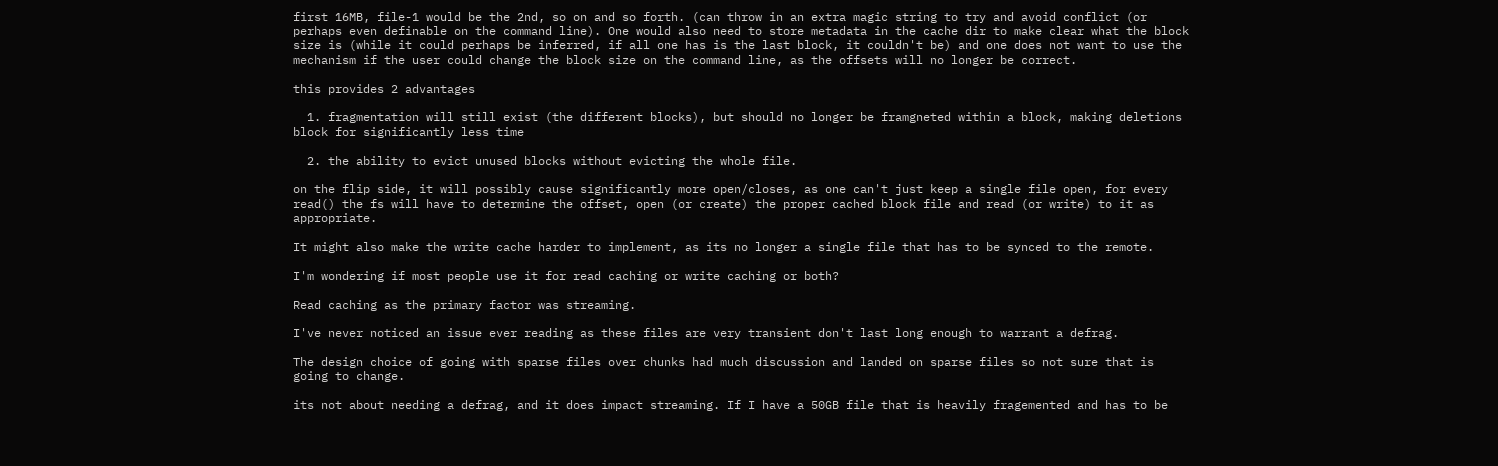first 16MB, file-1 would be the 2nd, so on and so forth. (can throw in an extra magic string to try and avoid conflict (or perhaps even definable on the command line). One would also need to store metadata in the cache dir to make clear what the block size is (while it could perhaps be inferred, if all one has is the last block, it couldn't be) and one does not want to use the mechanism if the user could change the block size on the command line, as the offsets will no longer be correct.

this provides 2 advantages

  1. fragmentation will still exist (the different blocks), but should no longer be framgneted within a block, making deletions block for significantly less time

  2. the ability to evict unused blocks without evicting the whole file.

on the flip side, it will possibly cause significantly more open/closes, as one can't just keep a single file open, for every read() the fs will have to determine the offset, open (or create) the proper cached block file and read (or write) to it as appropriate.

It might also make the write cache harder to implement, as its no longer a single file that has to be synced to the remote.

I'm wondering if most people use it for read caching or write caching or both?

Read caching as the primary factor was streaming.

I've never noticed an issue ever reading as these files are very transient don't last long enough to warrant a defrag.

The design choice of going with sparse files over chunks had much discussion and landed on sparse files so not sure that is going to change.

its not about needing a defrag, and it does impact streaming. If I have a 50GB file that is heavily fragemented and has to be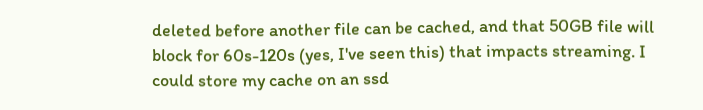deleted before another file can be cached, and that 50GB file will block for 60s-120s (yes, I've seen this) that impacts streaming. I could store my cache on an ssd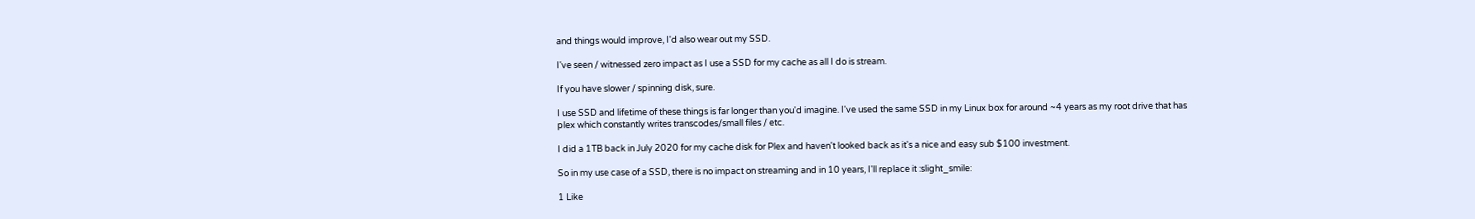and things would improve, I'd also wear out my SSD.

I've seen / witnessed zero impact as I use a SSD for my cache as all I do is stream.

If you have slower / spinning disk, sure.

I use SSD and lifetime of these things is far longer than you'd imagine. I've used the same SSD in my Linux box for around ~4 years as my root drive that has plex which constantly writes transcodes/small files / etc.

I did a 1TB back in July 2020 for my cache disk for Plex and haven't looked back as it's a nice and easy sub $100 investment.

So in my use case of a SSD, there is no impact on streaming and in 10 years, I'll replace it :slight_smile:

1 Like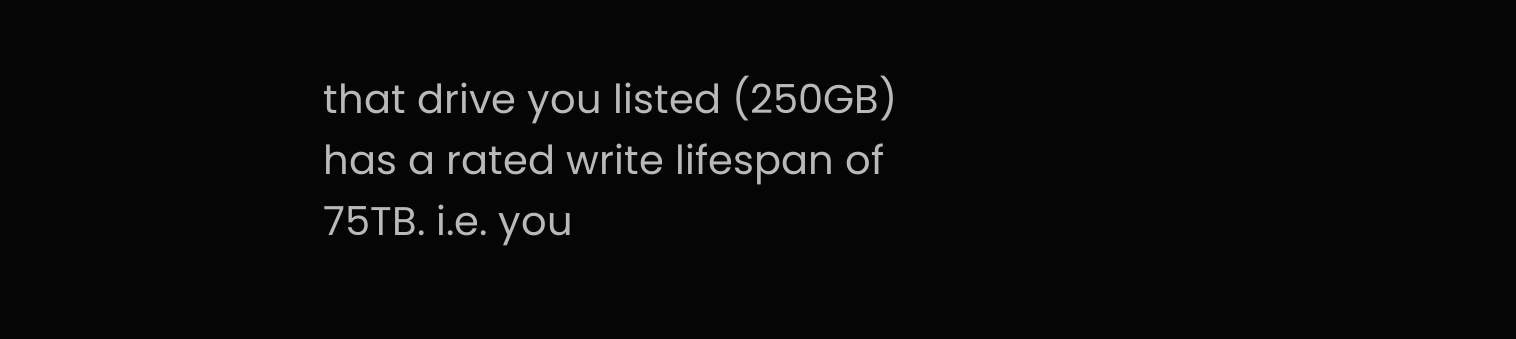that drive you listed (250GB) has a rated write lifespan of 75TB. i.e. you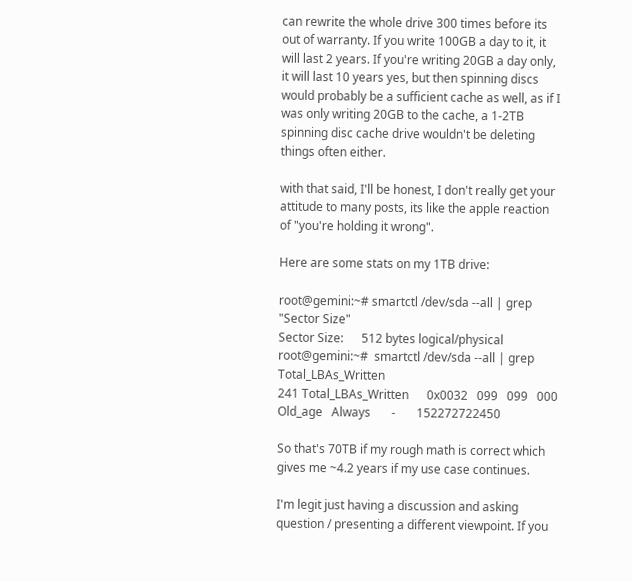can rewrite the whole drive 300 times before its out of warranty. If you write 100GB a day to it, it will last 2 years. If you're writing 20GB a day only, it will last 10 years yes, but then spinning discs would probably be a sufficient cache as well, as if I was only writing 20GB to the cache, a 1-2TB spinning disc cache drive wouldn't be deleting things often either.

with that said, I'll be honest, I don't really get your attitude to many posts, its like the apple reaction of "you're holding it wrong".

Here are some stats on my 1TB drive:

root@gemini:~# smartctl /dev/sda --all | grep "Sector Size"
Sector Size:      512 bytes logical/physical
root@gemini:~#  smartctl /dev/sda --all | grep Total_LBAs_Written
241 Total_LBAs_Written      0x0032   099   099   000    Old_age   Always       -       152272722450

So that's 70TB if my rough math is correct which gives me ~4.2 years if my use case continues.

I'm legit just having a discussion and asking question / presenting a different viewpoint. If you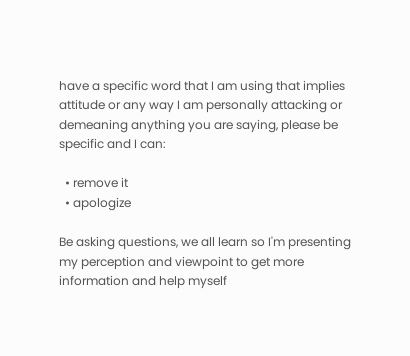have a specific word that I am using that implies attitude or any way I am personally attacking or demeaning anything you are saying, please be specific and I can:

  • remove it
  • apologize

Be asking questions, we all learn so I'm presenting my perception and viewpoint to get more information and help myself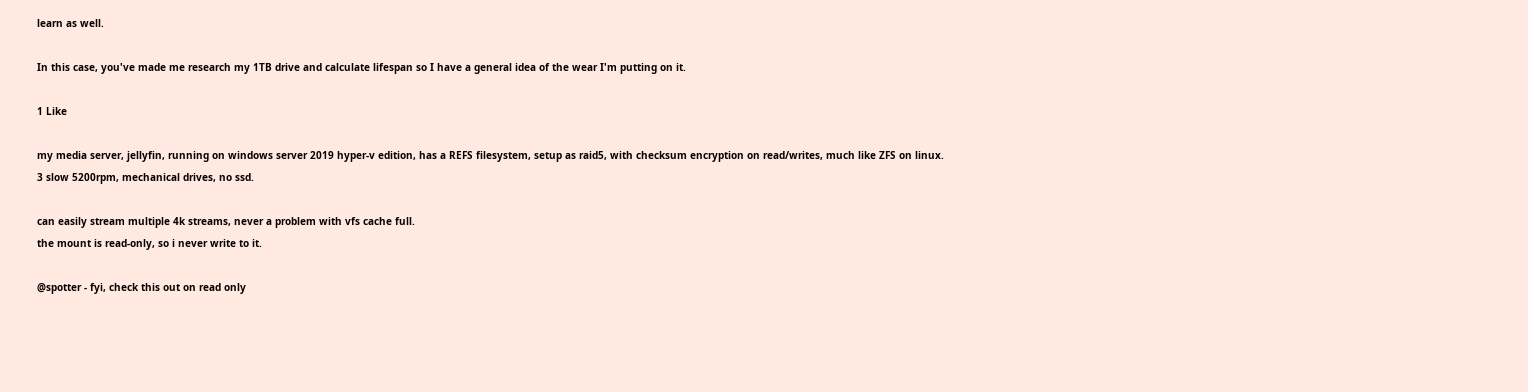learn as well.

In this case, you've made me research my 1TB drive and calculate lifespan so I have a general idea of the wear I'm putting on it.

1 Like

my media server, jellyfin, running on windows server 2019 hyper-v edition, has a REFS filesystem, setup as raid5, with checksum encryption on read/writes, much like ZFS on linux.
3 slow 5200rpm, mechanical drives, no ssd.

can easily stream multiple 4k streams, never a problem with vfs cache full.
the mount is read-only, so i never write to it.

@spotter - fyi, check this out on read only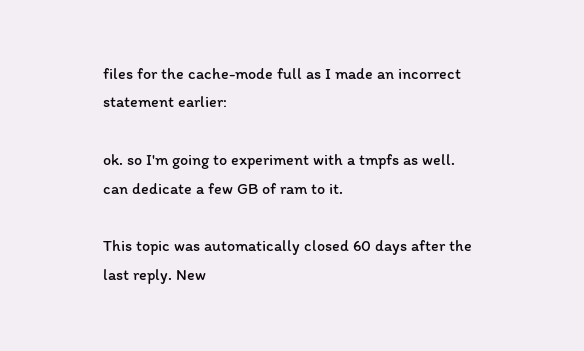files for the cache-mode full as I made an incorrect statement earlier:

ok. so I'm going to experiment with a tmpfs as well. can dedicate a few GB of ram to it.

This topic was automatically closed 60 days after the last reply. New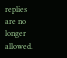replies are no longer allowed.